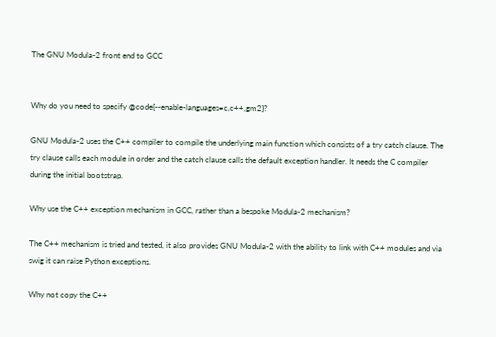The GNU Modula-2 front end to GCC


Why do you need to specify @code{--enable-languages=c,c++,gm2}?

GNU Modula-2 uses the C++ compiler to compile the underlying main function which consists of a try catch clause. The try clause calls each module in order and the catch clause calls the default exception handler. It needs the C compiler during the initial bootstrap.

Why use the C++ exception mechanism in GCC, rather than a bespoke Modula-2 mechanism?

The C++ mechanism is tried and tested, it also provides GNU Modula-2 with the ability to link with C++ modules and via swig it can raise Python exceptions.

Why not copy the C++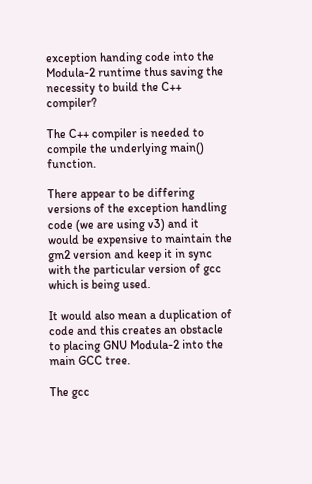exception handing code into the Modula-2 runtime thus saving the necessity to build the C++ compiler?

The C++ compiler is needed to compile the underlying main() function.

There appear to be differing versions of the exception handling code (we are using v3) and it would be expensive to maintain the gm2 version and keep it in sync with the particular version of gcc which is being used.

It would also mean a duplication of code and this creates an obstacle to placing GNU Modula-2 into the main GCC tree.

The gcc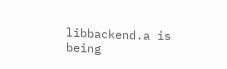libbackend.a is being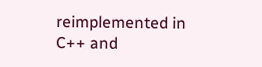reimplemented in C++ and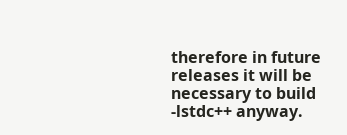therefore in future releases it will be necessary to build -lstdc++ anyway.